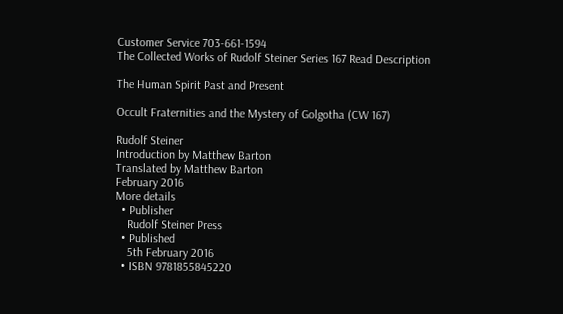Customer Service 703-661-1594
The Collected Works of Rudolf Steiner Series 167 Read Description

The Human Spirit Past and Present

Occult Fraternities and the Mystery of Golgotha (CW 167)

Rudolf Steiner
Introduction by Matthew Barton
Translated by Matthew Barton
February 2016
More details
  • Publisher
    Rudolf Steiner Press
  • Published
    5th February 2016
  • ISBN 9781855845220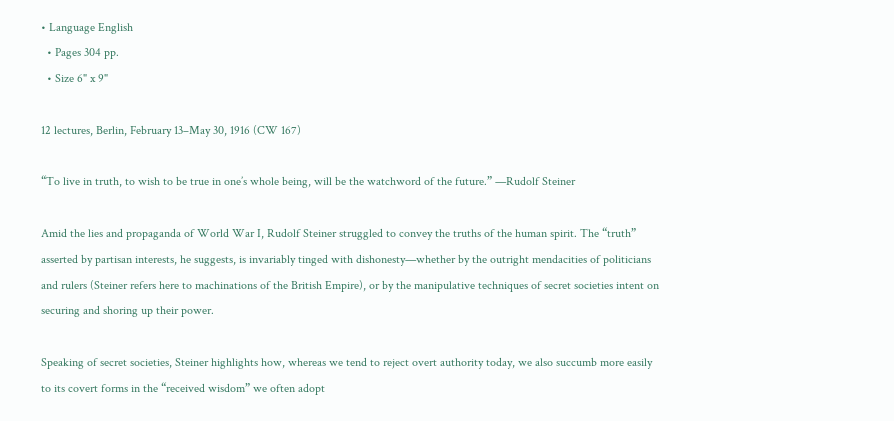• Language English
  • Pages 304 pp.
  • Size 6" x 9"

12 lectures, Berlin, February 13–May 30, 1916 (CW 167)

“To live in truth, to wish to be true in one’s whole being, will be the watchword of the future.” —Rudolf Steiner

Amid the lies and propaganda of World War I, Rudolf Steiner struggled to convey the truths of the human spirit. The “truth” asserted by partisan interests, he suggests, is invariably tinged with dishonesty—whether by the outright mendacities of politicians and rulers (Steiner refers here to machinations of the British Empire), or by the manipulative techniques of secret societies intent on securing and shoring up their power.

Speaking of secret societies, Steiner highlights how, whereas we tend to reject overt authority today, we also succumb more easily to its covert forms in the “received wisdom” we often adopt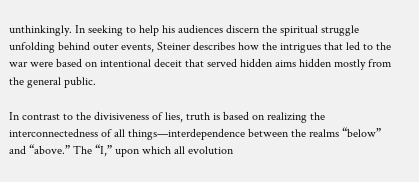unthinkingly. In seeking to help his audiences discern the spiritual struggle unfolding behind outer events, Steiner describes how the intrigues that led to the war were based on intentional deceit that served hidden aims hidden mostly from the general public.

In contrast to the divisiveness of lies, truth is based on realizing the interconnectedness of all things—interdependence between the realms “below” and “above.” The “I,” upon which all evolution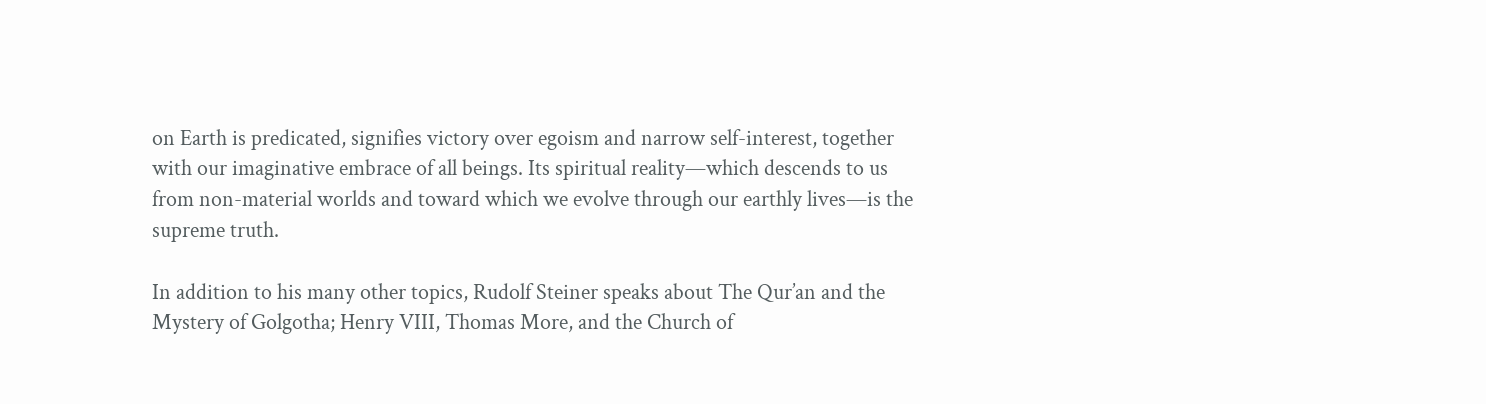on Earth is predicated, signifies victory over egoism and narrow self-interest, together with our imaginative embrace of all beings. Its spiritual reality—which descends to us from non-material worlds and toward which we evolve through our earthly lives—is the supreme truth.

In addition to his many other topics, Rudolf Steiner speaks about The Qur’an and the Mystery of Golgotha; Henry VIII, Thomas More, and the Church of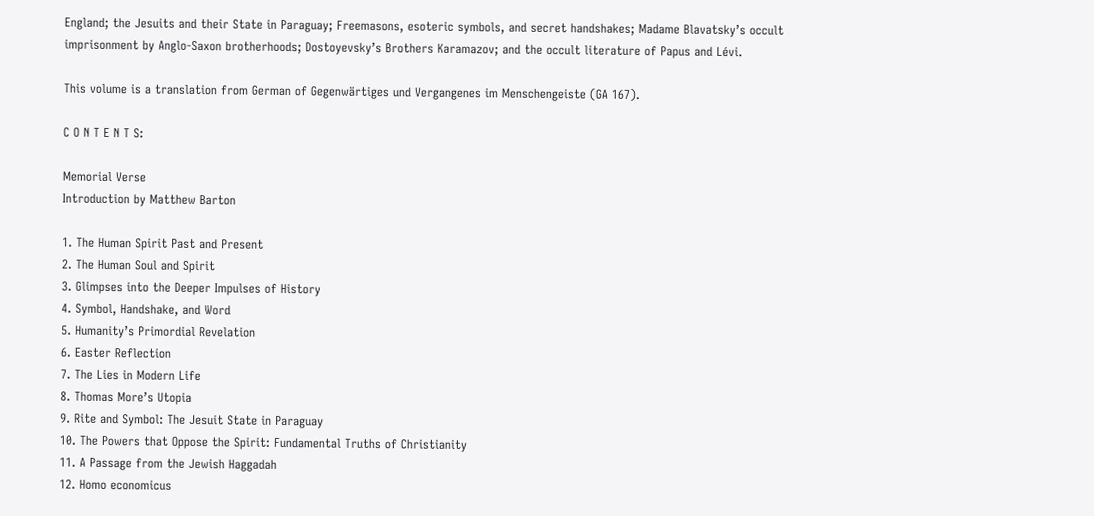England; the Jesuits and their State in Paraguay; Freemasons, esoteric symbols, and secret handshakes; Madame Blavatsky’s occult imprisonment by Anglo-Saxon brotherhoods; Dostoyevsky’s Brothers Karamazov; and the occult literature of Papus and Lévi.

This volume is a translation from German of Gegenwärtiges und Vergangenes im Menschengeiste (GA 167).

C O N T E N T S:

Memorial Verse
Introduction by Matthew Barton

1. The Human Spirit Past and Present
2. The Human Soul and Spirit
3. Glimpses into the Deeper Impulses of History
4. Symbol, Handshake, and Word
5. Humanity’s Primordial Revelation
6. Easter Reflection
7. The Lies in Modern Life
8. Thomas More’s Utopia
9. Rite and Symbol: The Jesuit State in Paraguay
10. The Powers that Oppose the Spirit: Fundamental Truths of Christianity
11. A Passage from the Jewish Haggadah
12. Homo economicus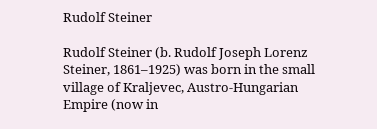Rudolf Steiner

Rudolf Steiner (b. Rudolf Joseph Lorenz Steiner, 1861–1925) was born in the small village of Kraljevec, Austro-Hungarian Empire (now in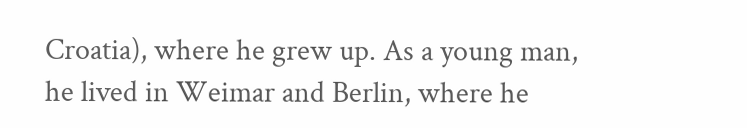Croatia), where he grew up. As a young man, he lived in Weimar and Berlin, where he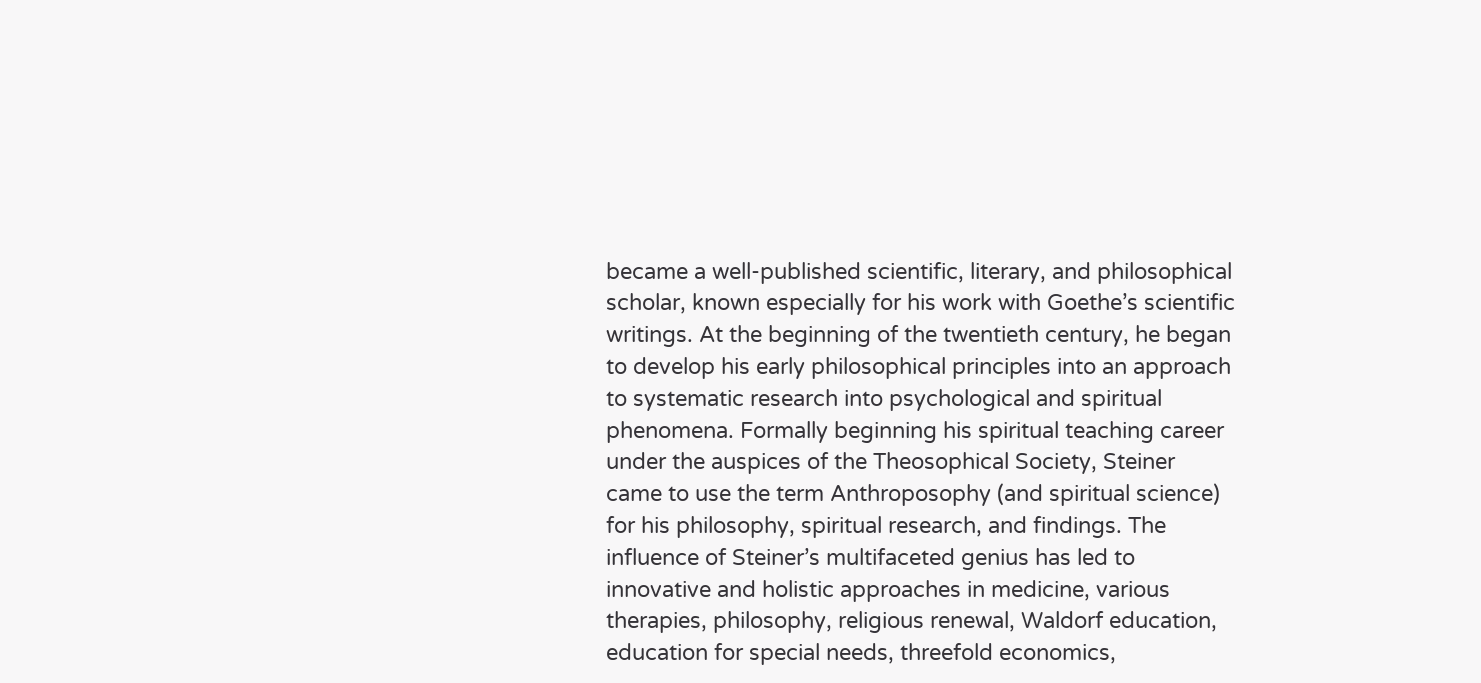became a well-published scientific, literary, and philosophical scholar, known especially for his work with Goethe’s scientific writings. At the beginning of the twentieth century, he began to develop his early philosophical principles into an approach to systematic research into psychological and spiritual phenomena. Formally beginning his spiritual teaching career under the auspices of the Theosophical Society, Steiner came to use the term Anthroposophy (and spiritual science) for his philosophy, spiritual research, and findings. The influence of Steiner’s multifaceted genius has led to innovative and holistic approaches in medicine, various therapies, philosophy, religious renewal, Waldorf education, education for special needs, threefold economics,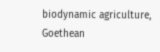biodynamic agriculture, Goethean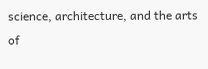science, architecture, and the arts of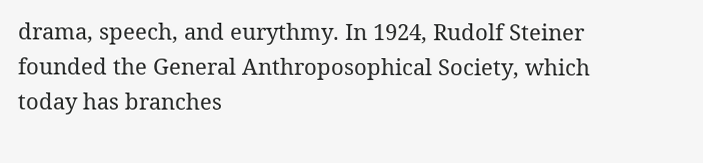drama, speech, and eurythmy. In 1924, Rudolf Steiner founded the General Anthroposophical Society, which today has branches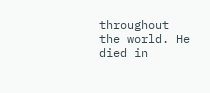throughout the world. He died in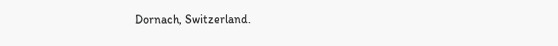Dornach, Switzerland.